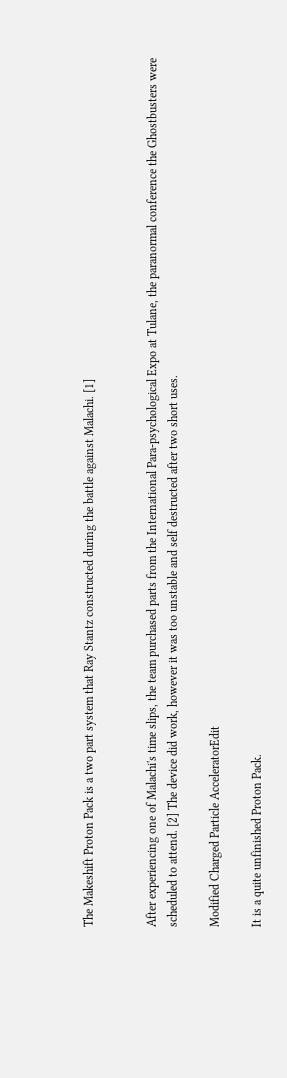The Makeshift Proton Pack is a two part system that Ray Stantz constructed during the battle against Malachi. [1]


After experiencing one of Malachi's time slips, the team purchased parts from the International Para-psychological Expo at Tulane, the paranormal conference the Ghostbusters were scheduled to attend. [2] The device did work, however it was too unstable and self destructed after two short uses.

Modified Charged Particle AcceleratorEdit

It is a quite unfinished Proton Pack.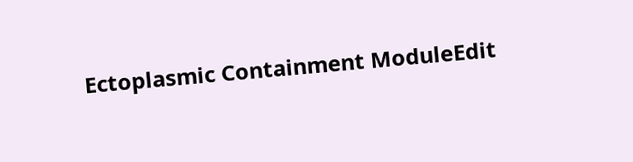Ectoplasmic Containment ModuleEdit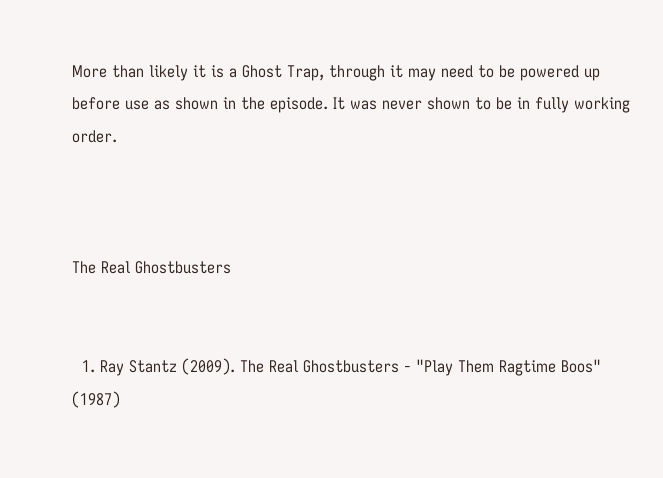More than likely it is a Ghost Trap, through it may need to be powered up before use as shown in the episode. It was never shown to be in fully working order.



The Real Ghostbusters


  1. Ray Stantz (2009). The Real Ghostbusters - "Play Them Ragtime Boos" (1987)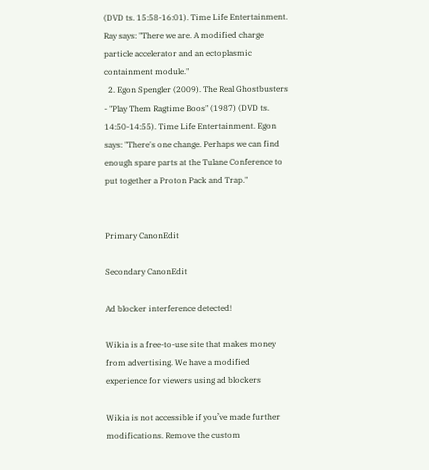(DVD ts. 15:58-16:01). Time Life Entertainment. Ray says: "There we are. A modified charge particle accelerator and an ectoplasmic containment module."
  2. Egon Spengler (2009). The Real Ghostbusters - "Play Them Ragtime Boos" (1987) (DVD ts. 14:50-14:55). Time Life Entertainment. Egon says: "There's one change. Perhaps we can find enough spare parts at the Tulane Conference to put together a Proton Pack and Trap."


Primary CanonEdit

Secondary CanonEdit

Ad blocker interference detected!

Wikia is a free-to-use site that makes money from advertising. We have a modified experience for viewers using ad blockers

Wikia is not accessible if you’ve made further modifications. Remove the custom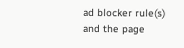ad blocker rule(s) and the page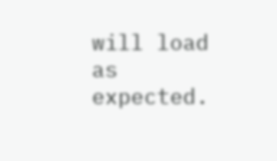will load as expected.